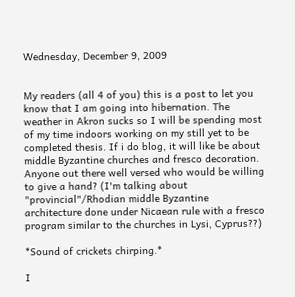Wednesday, December 9, 2009


My readers (all 4 of you) this is a post to let you know that I am going into hibernation. The weather in Akron sucks so I will be spending most of my time indoors working on my still yet to be completed thesis. If i do blog, it will like be about middle Byzantine churches and fresco decoration. Anyone out there well versed who would be willing to give a hand? (I'm talking about "provincial"/Rhodian middle Byzantine architecture done under Nicaean rule with a fresco program similar to the churches in Lysi, Cyprus??)

*Sound of crickets chirping.*

I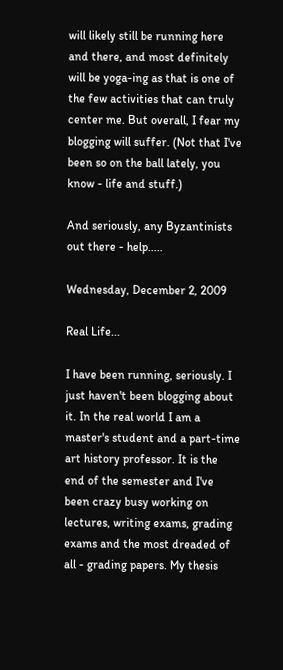will likely still be running here and there, and most definitely will be yoga-ing as that is one of the few activities that can truly center me. But overall, I fear my blogging will suffer. (Not that I've been so on the ball lately, you know - life and stuff.)

And seriously, any Byzantinists out there - help.....

Wednesday, December 2, 2009

Real Life...

I have been running, seriously. I just haven't been blogging about it. In the real world I am a master's student and a part-time art history professor. It is the end of the semester and I've been crazy busy working on lectures, writing exams, grading exams and the most dreaded of all - grading papers. My thesis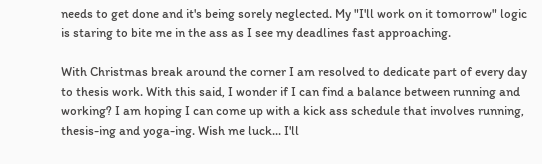needs to get done and it's being sorely neglected. My "I'll work on it tomorrow" logic is staring to bite me in the ass as I see my deadlines fast approaching.

With Christmas break around the corner I am resolved to dedicate part of every day to thesis work. With this said, I wonder if I can find a balance between running and working? I am hoping I can come up with a kick ass schedule that involves running, thesis-ing and yoga-ing. Wish me luck... I'll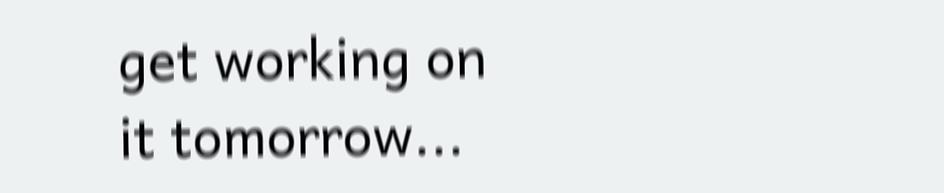get working on it tomorrow...